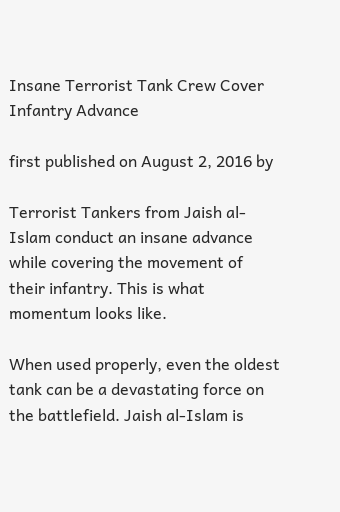Insane Terrorist Tank Crew Cover Infantry Advance

first published on August 2, 2016 by

Terrorist Tankers from Jaish al-Islam conduct an insane advance while covering the movement of their infantry. This is what momentum looks like.

When used properly, even the oldest tank can be a devastating force on the battlefield. Jaish al-Islam is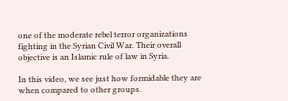one of the moderate rebel terror organizations fighting in the Syrian Civil War. Their overall objective is an Islamic rule of law in Syria.

In this video, we see just how formidable they are when compared to other groups.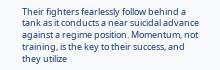Their fighters fearlessly follow behind a tank as it conducts a near suicidal advance against a regime position. Momentum, not training, is the key to their success, and they utilize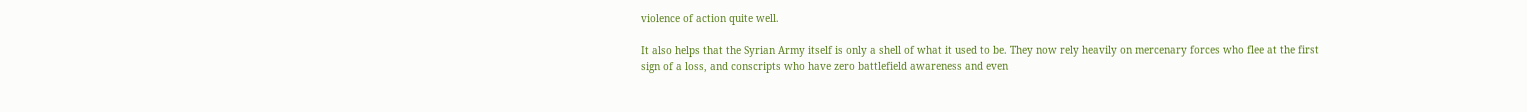violence of action quite well.

It also helps that the Syrian Army itself is only a shell of what it used to be. They now rely heavily on mercenary forces who flee at the first sign of a loss, and conscripts who have zero battlefield awareness and even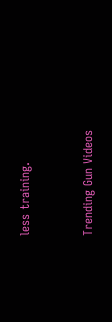less training.


Trending Gun Videos